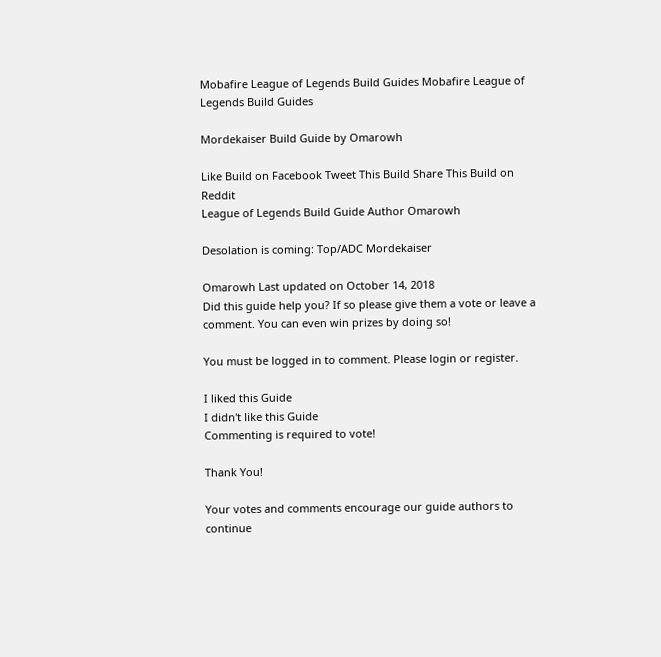Mobafire League of Legends Build Guides Mobafire League of Legends Build Guides

Mordekaiser Build Guide by Omarowh

Like Build on Facebook Tweet This Build Share This Build on Reddit
League of Legends Build Guide Author Omarowh

Desolation is coming: Top/ADC Mordekaiser

Omarowh Last updated on October 14, 2018
Did this guide help you? If so please give them a vote or leave a comment. You can even win prizes by doing so!

You must be logged in to comment. Please login or register.

I liked this Guide
I didn't like this Guide
Commenting is required to vote!

Thank You!

Your votes and comments encourage our guide authors to continue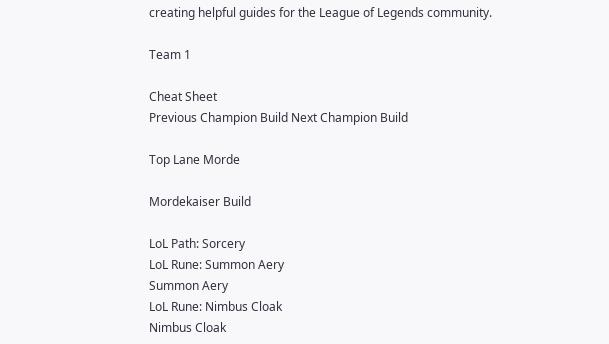creating helpful guides for the League of Legends community.

Team 1

Cheat Sheet
Previous Champion Build Next Champion Build

Top Lane Morde

Mordekaiser Build

LoL Path: Sorcery
LoL Rune: Summon Aery
Summon Aery
LoL Rune: Nimbus Cloak
Nimbus Cloak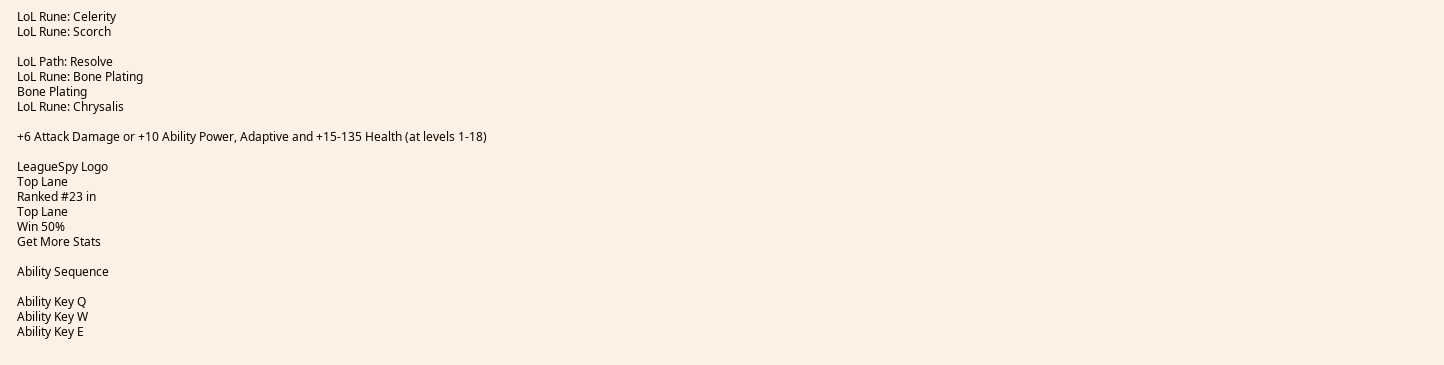LoL Rune: Celerity
LoL Rune: Scorch

LoL Path: Resolve
LoL Rune: Bone Plating
Bone Plating
LoL Rune: Chrysalis

+6 Attack Damage or +10 Ability Power, Adaptive and +15-135 Health (at levels 1-18)

LeagueSpy Logo
Top Lane
Ranked #23 in
Top Lane
Win 50%
Get More Stats

Ability Sequence

Ability Key Q
Ability Key W
Ability Key E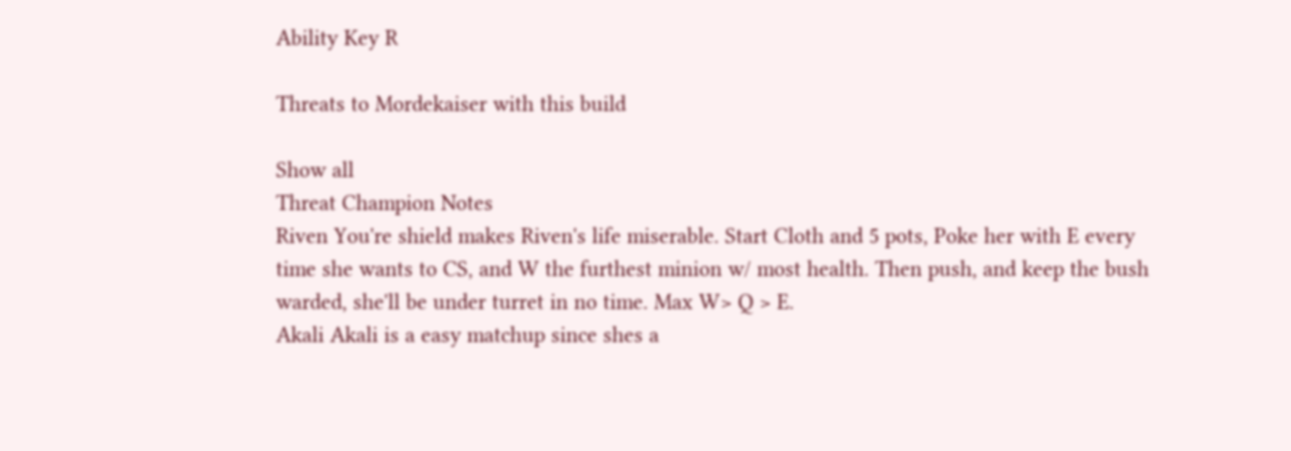Ability Key R

Threats to Mordekaiser with this build

Show all
Threat Champion Notes
Riven You're shield makes Riven's life miserable. Start Cloth and 5 pots, Poke her with E every time she wants to CS, and W the furthest minion w/ most health. Then push, and keep the bush warded, she'll be under turret in no time. Max W> Q > E.
Akali Akali is a easy matchup since shes a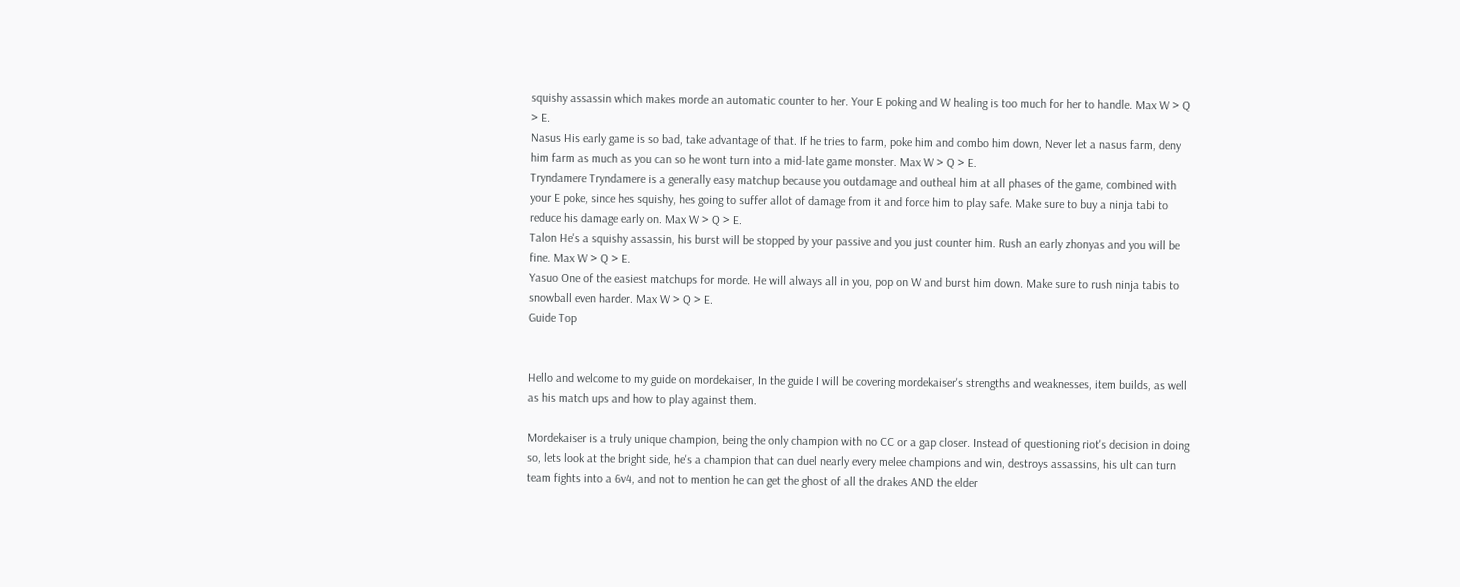squishy assassin which makes morde an automatic counter to her. Your E poking and W healing is too much for her to handle. Max W > Q > E.
Nasus His early game is so bad, take advantage of that. If he tries to farm, poke him and combo him down, Never let a nasus farm, deny him farm as much as you can so he wont turn into a mid-late game monster. Max W > Q > E.
Tryndamere Tryndamere is a generally easy matchup because you outdamage and outheal him at all phases of the game, combined with your E poke, since hes squishy, hes going to suffer allot of damage from it and force him to play safe. Make sure to buy a ninja tabi to reduce his damage early on. Max W > Q > E.
Talon He's a squishy assassin, his burst will be stopped by your passive and you just counter him. Rush an early zhonyas and you will be fine. Max W > Q > E.
Yasuo One of the easiest matchups for morde. He will always all in you, pop on W and burst him down. Make sure to rush ninja tabis to snowball even harder. Max W > Q > E.
Guide Top


Hello and welcome to my guide on mordekaiser, In the guide I will be covering mordekaiser's strengths and weaknesses, item builds, as well as his match ups and how to play against them.

Mordekaiser is a truly unique champion, being the only champion with no CC or a gap closer. Instead of questioning riot's decision in doing so, lets look at the bright side, he's a champion that can duel nearly every melee champions and win, destroys assassins, his ult can turn team fights into a 6v4, and not to mention he can get the ghost of all the drakes AND the elder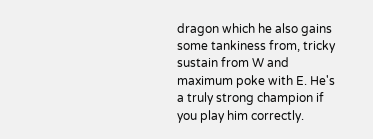dragon which he also gains some tankiness from, tricky sustain from W and maximum poke with E. He's a truly strong champion if you play him correctly.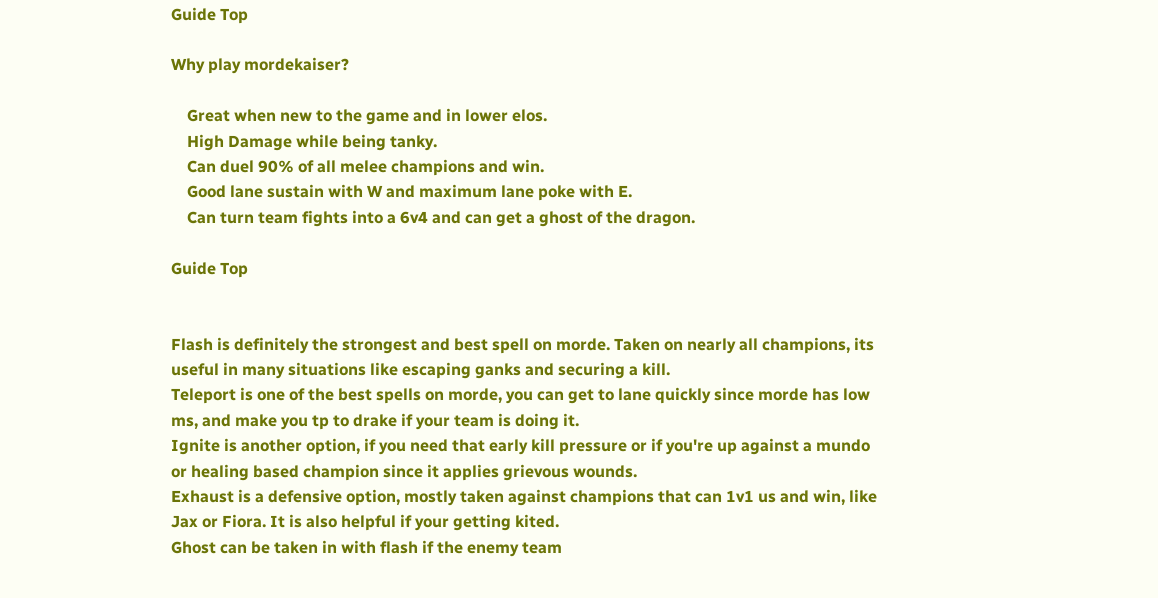Guide Top

Why play mordekaiser?

    Great when new to the game and in lower elos.
    High Damage while being tanky.
    Can duel 90% of all melee champions and win.
    Good lane sustain with W and maximum lane poke with E.
    Can turn team fights into a 6v4 and can get a ghost of the dragon.

Guide Top


Flash is definitely the strongest and best spell on morde. Taken on nearly all champions, its useful in many situations like escaping ganks and securing a kill.
Teleport is one of the best spells on morde, you can get to lane quickly since morde has low ms, and make you tp to drake if your team is doing it.
Ignite is another option, if you need that early kill pressure or if you're up against a mundo or healing based champion since it applies grievous wounds.
Exhaust is a defensive option, mostly taken against champions that can 1v1 us and win, like Jax or Fiora. It is also helpful if your getting kited.
Ghost can be taken in with flash if the enemy team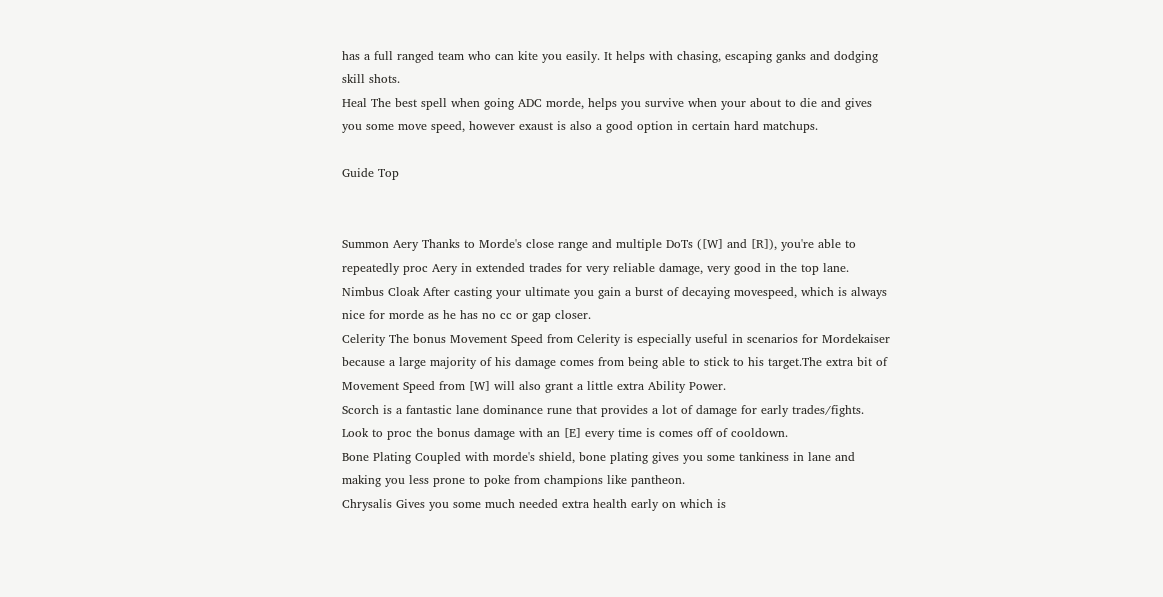has a full ranged team who can kite you easily. It helps with chasing, escaping ganks and dodging skill shots.
Heal The best spell when going ADC morde, helps you survive when your about to die and gives you some move speed, however exaust is also a good option in certain hard matchups.

Guide Top


Summon Aery Thanks to Morde's close range and multiple DoTs ([W] and [R]), you're able to repeatedly proc Aery in extended trades for very reliable damage, very good in the top lane.
Nimbus Cloak After casting your ultimate you gain a burst of decaying movespeed, which is always nice for morde as he has no cc or gap closer.
Celerity The bonus Movement Speed from Celerity is especially useful in scenarios for Mordekaiser because a large majority of his damage comes from being able to stick to his target.The extra bit of Movement Speed from [W] will also grant a little extra Ability Power.
Scorch is a fantastic lane dominance rune that provides a lot of damage for early trades/fights. Look to proc the bonus damage with an [E] every time is comes off of cooldown.
Bone Plating Coupled with morde's shield, bone plating gives you some tankiness in lane and making you less prone to poke from champions like pantheon.
Chrysalis Gives you some much needed extra health early on which is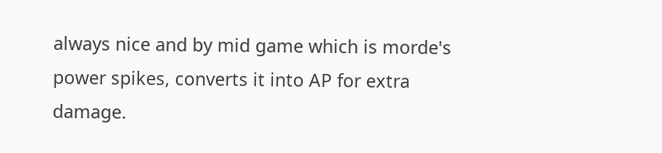always nice and by mid game which is morde's power spikes, converts it into AP for extra damage.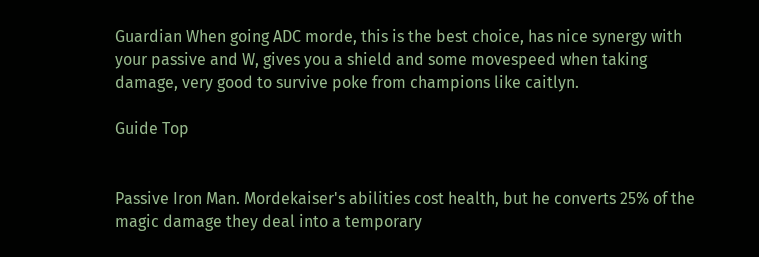Guardian When going ADC morde, this is the best choice, has nice synergy with your passive and W, gives you a shield and some movespeed when taking damage, very good to survive poke from champions like caitlyn.

Guide Top


Passive Iron Man. Mordekaiser's abilities cost health, but he converts 25% of the magic damage they deal into a temporary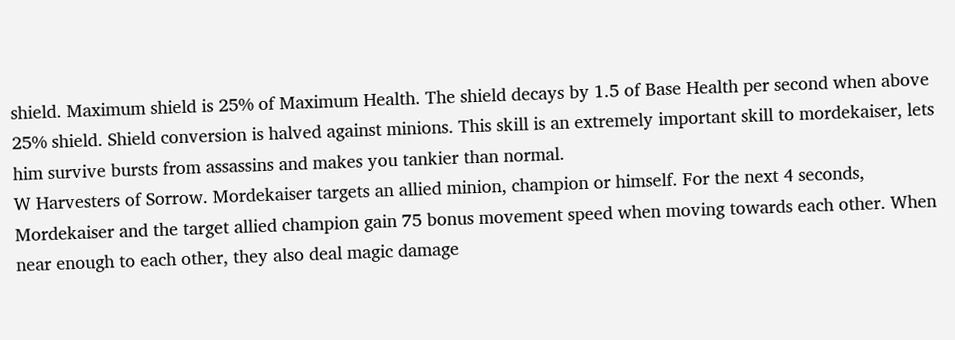shield. Maximum shield is 25% of Maximum Health. The shield decays by 1.5 of Base Health per second when above 25% shield. Shield conversion is halved against minions. This skill is an extremely important skill to mordekaiser, lets him survive bursts from assassins and makes you tankier than normal.
W Harvesters of Sorrow. Mordekaiser targets an allied minion, champion or himself. For the next 4 seconds, Mordekaiser and the target allied champion gain 75 bonus movement speed when moving towards each other. When near enough to each other, they also deal magic damage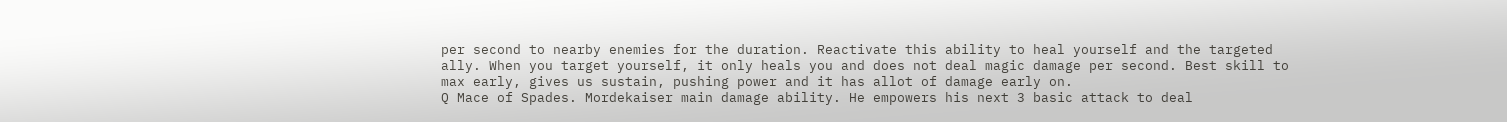per second to nearby enemies for the duration. Reactivate this ability to heal yourself and the targeted ally. When you target yourself, it only heals you and does not deal magic damage per second. Best skill to max early, gives us sustain, pushing power and it has allot of damage early on.
Q Mace of Spades. Mordekaiser main damage ability. He empowers his next 3 basic attack to deal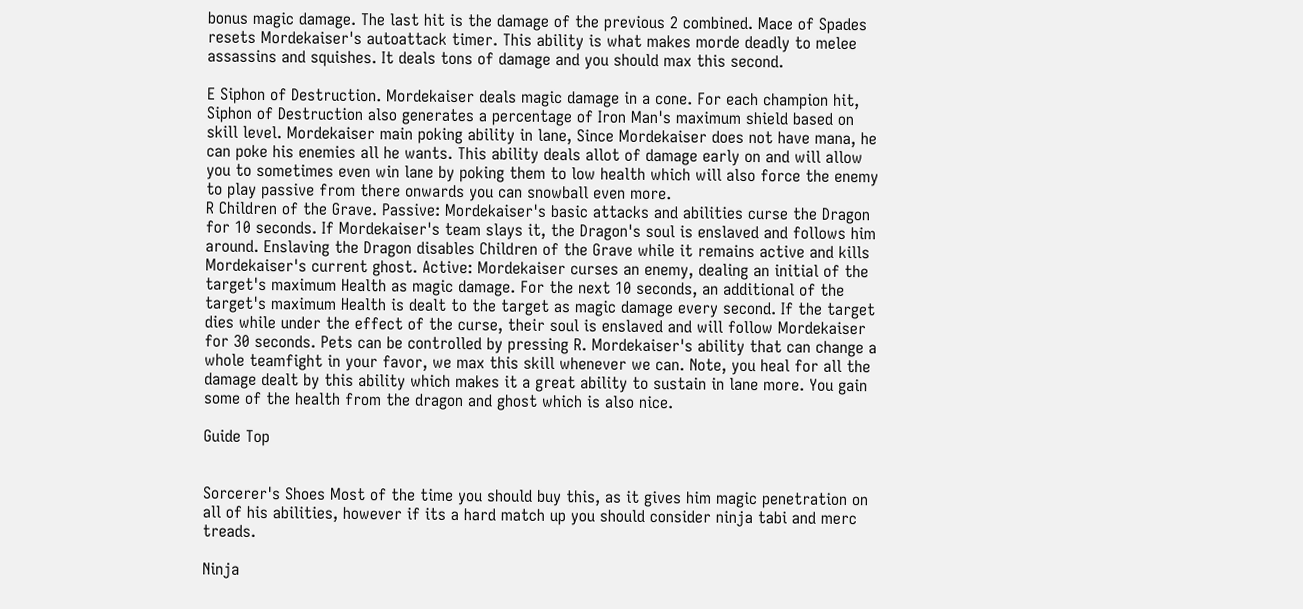bonus magic damage. The last hit is the damage of the previous 2 combined. Mace of Spades resets Mordekaiser's autoattack timer. This ability is what makes morde deadly to melee assassins and squishes. It deals tons of damage and you should max this second.

E Siphon of Destruction. Mordekaiser deals magic damage in a cone. For each champion hit, Siphon of Destruction also generates a percentage of Iron Man's maximum shield based on skill level. Mordekaiser main poking ability in lane, Since Mordekaiser does not have mana, he can poke his enemies all he wants. This ability deals allot of damage early on and will allow you to sometimes even win lane by poking them to low health which will also force the enemy to play passive from there onwards you can snowball even more.
R Children of the Grave. Passive: Mordekaiser's basic attacks and abilities curse the Dragon for 10 seconds. If Mordekaiser's team slays it, the Dragon's soul is enslaved and follows him around. Enslaving the Dragon disables Children of the Grave while it remains active and kills Mordekaiser's current ghost. Active: Mordekaiser curses an enemy, dealing an initial of the target's maximum Health as magic damage. For the next 10 seconds, an additional of the target's maximum Health is dealt to the target as magic damage every second. If the target dies while under the effect of the curse, their soul is enslaved and will follow Mordekaiser for 30 seconds. Pets can be controlled by pressing R. Mordekaiser's ability that can change a whole teamfight in your favor, we max this skill whenever we can. Note, you heal for all the damage dealt by this ability which makes it a great ability to sustain in lane more. You gain some of the health from the dragon and ghost which is also nice.

Guide Top


Sorcerer's Shoes Most of the time you should buy this, as it gives him magic penetration on all of his abilities, however if its a hard match up you should consider ninja tabi and merc treads.

Ninja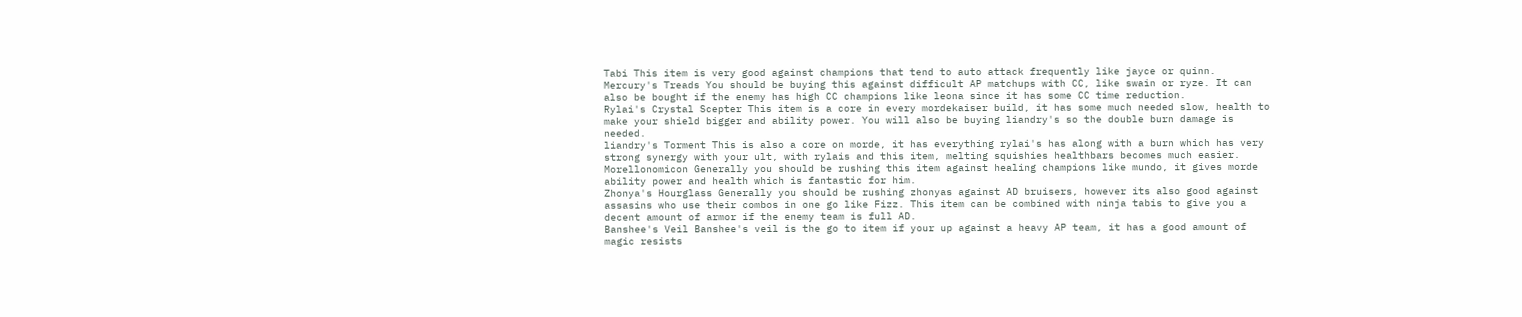Tabi This item is very good against champions that tend to auto attack frequently like jayce or quinn.
Mercury's Treads You should be buying this against difficult AP matchups with CC, like swain or ryze. It can also be bought if the enemy has high CC champions like leona since it has some CC time reduction.
Rylai's Crystal Scepter This item is a core in every mordekaiser build, it has some much needed slow, health to make your shield bigger and ability power. You will also be buying liandry's so the double burn damage is needed.
liandry's Torment This is also a core on morde, it has everything rylai's has along with a burn which has very strong synergy with your ult, with rylais and this item, melting squishies healthbars becomes much easier.
Morellonomicon Generally you should be rushing this item against healing champions like mundo, it gives morde ability power and health which is fantastic for him.
Zhonya's Hourglass Generally you should be rushing zhonyas against AD bruisers, however its also good against assasins who use their combos in one go like Fizz. This item can be combined with ninja tabis to give you a decent amount of armor if the enemy team is full AD.
Banshee's Veil Banshee's veil is the go to item if your up against a heavy AP team, it has a good amount of magic resists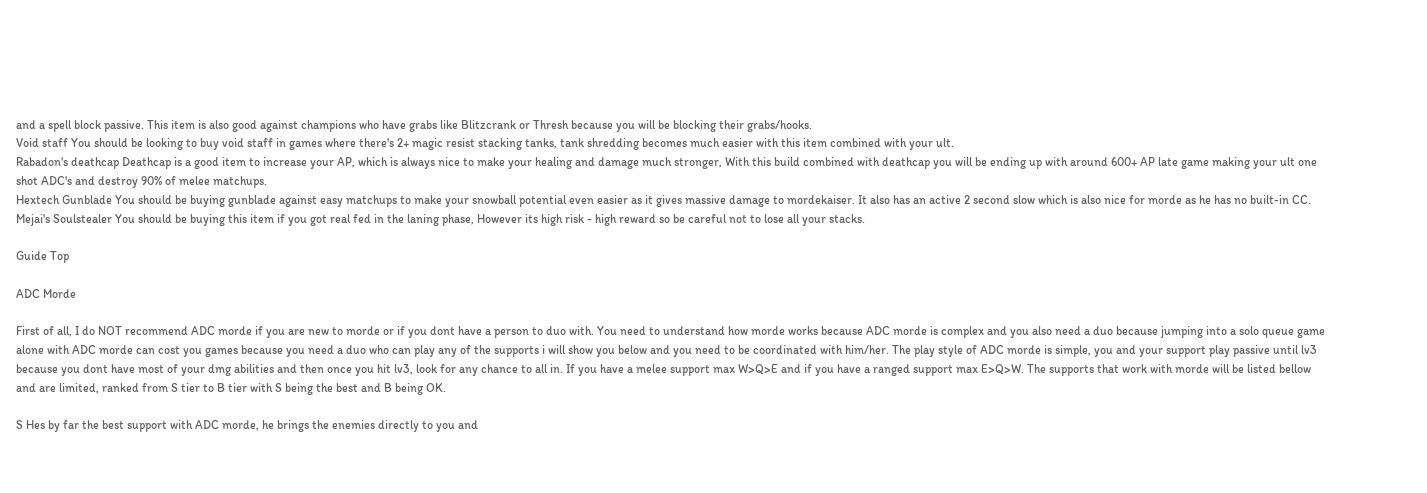and a spell block passive. This item is also good against champions who have grabs like Blitzcrank or Thresh because you will be blocking their grabs/hooks.
Void staff You should be looking to buy void staff in games where there's 2+ magic resist stacking tanks, tank shredding becomes much easier with this item combined with your ult.
Rabadon's deathcap Deathcap is a good item to increase your AP, which is always nice to make your healing and damage much stronger, With this build combined with deathcap you will be ending up with around 600+ AP late game making your ult one shot ADC's and destroy 90% of melee matchups.
Hextech Gunblade You should be buying gunblade against easy matchups to make your snowball potential even easier as it gives massive damage to mordekaiser. It also has an active 2 second slow which is also nice for morde as he has no built-in CC.
Mejai's Soulstealer You should be buying this item if you got real fed in the laning phase, However its high risk - high reward so be careful not to lose all your stacks.

Guide Top

ADC Morde

First of all, I do NOT recommend ADC morde if you are new to morde or if you dont have a person to duo with. You need to understand how morde works because ADC morde is complex and you also need a duo because jumping into a solo queue game alone with ADC morde can cost you games because you need a duo who can play any of the supports i will show you below and you need to be coordinated with him/her. The play style of ADC morde is simple, you and your support play passive until lv3 because you dont have most of your dmg abilities and then once you hit lv3, look for any chance to all in. If you have a melee support max W>Q>E and if you have a ranged support max E>Q>W. The supports that work with morde will be listed bellow and are limited, ranked from S tier to B tier with S being the best and B being OK.

S Hes by far the best support with ADC morde, he brings the enemies directly to you and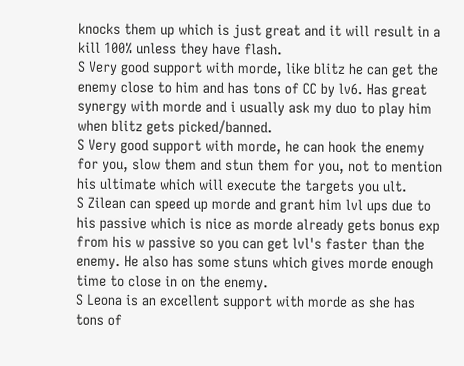knocks them up which is just great and it will result in a kill 100% unless they have flash.
S Very good support with morde, like blitz he can get the enemy close to him and has tons of CC by lv6. Has great synergy with morde and i usually ask my duo to play him when blitz gets picked/banned.
S Very good support with morde, he can hook the enemy for you, slow them and stun them for you, not to mention his ultimate which will execute the targets you ult.
S Zilean can speed up morde and grant him lvl ups due to his passive which is nice as morde already gets bonus exp from his w passive so you can get lvl's faster than the enemy. He also has some stuns which gives morde enough time to close in on the enemy.
S Leona is an excellent support with morde as she has tons of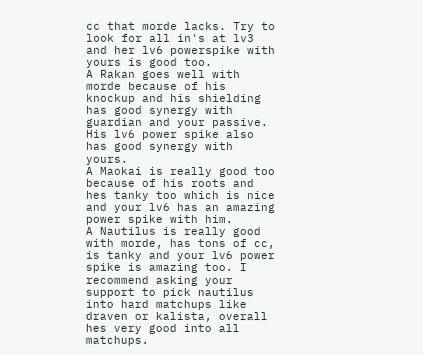cc that morde lacks. Try to look for all in's at lv3 and her lv6 powerspike with yours is good too.
A Rakan goes well with morde because of his knockup and his shielding has good synergy with guardian and your passive. His lv6 power spike also has good synergy with yours.
A Maokai is really good too because of his roots and hes tanky too which is nice and your lv6 has an amazing power spike with him.
A Nautilus is really good with morde, has tons of cc, is tanky and your lv6 power spike is amazing too. I recommend asking your support to pick nautilus into hard matchups like draven or kalista, overall hes very good into all matchups.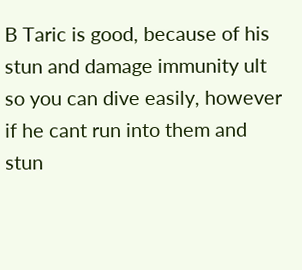B Taric is good, because of his stun and damage immunity ult so you can dive easily, however if he cant run into them and stun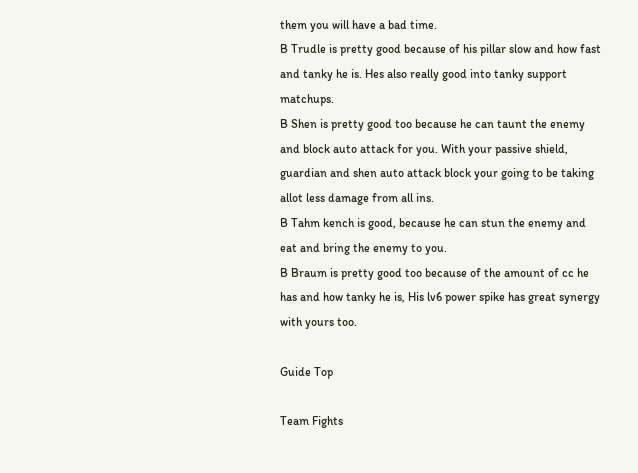them you will have a bad time.
B Trudle is pretty good because of his pillar slow and how fast and tanky he is. Hes also really good into tanky support matchups.
B Shen is pretty good too because he can taunt the enemy and block auto attack for you. With your passive shield, guardian and shen auto attack block your going to be taking allot less damage from all ins.
B Tahm kench is good, because he can stun the enemy and eat and bring the enemy to you.
B Braum is pretty good too because of the amount of cc he has and how tanky he is, His lv6 power spike has great synergy with yours too.

Guide Top

Team Fights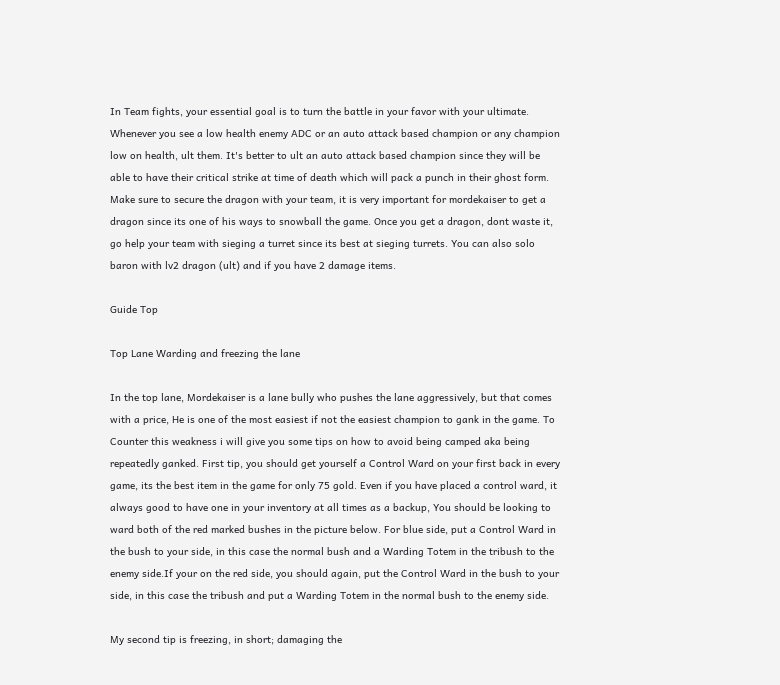In Team fights, your essential goal is to turn the battle in your favor with your ultimate. Whenever you see a low health enemy ADC or an auto attack based champion or any champion low on health, ult them. It's better to ult an auto attack based champion since they will be able to have their critical strike at time of death which will pack a punch in their ghost form. Make sure to secure the dragon with your team, it is very important for mordekaiser to get a dragon since its one of his ways to snowball the game. Once you get a dragon, dont waste it, go help your team with sieging a turret since its best at sieging turrets. You can also solo baron with lv2 dragon (ult) and if you have 2 damage items.

Guide Top

Top Lane Warding and freezing the lane

In the top lane, Mordekaiser is a lane bully who pushes the lane aggressively, but that comes with a price, He is one of the most easiest if not the easiest champion to gank in the game. To Counter this weakness i will give you some tips on how to avoid being camped aka being repeatedly ganked. First tip, you should get yourself a Control Ward on your first back in every game, its the best item in the game for only 75 gold. Even if you have placed a control ward, it always good to have one in your inventory at all times as a backup, You should be looking to ward both of the red marked bushes in the picture below. For blue side, put a Control Ward in the bush to your side, in this case the normal bush and a Warding Totem in the tribush to the enemy side.If your on the red side, you should again, put the Control Ward in the bush to your side, in this case the tribush and put a Warding Totem in the normal bush to the enemy side.

My second tip is freezing, in short; damaging the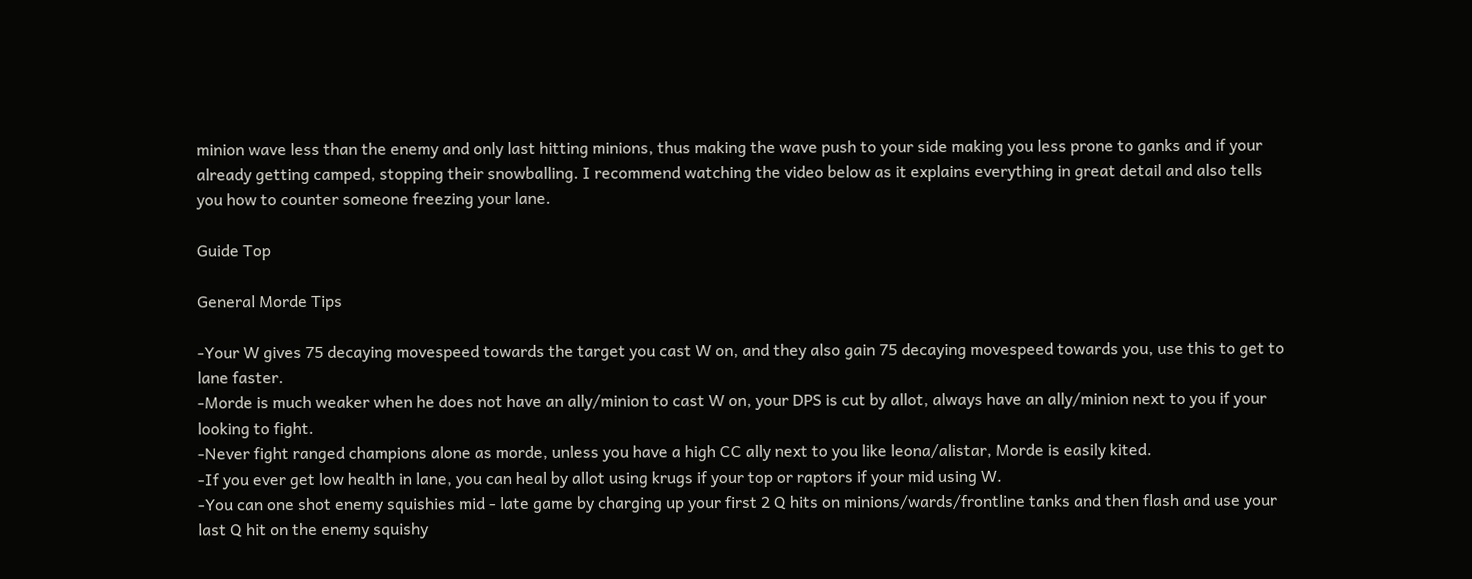minion wave less than the enemy and only last hitting minions, thus making the wave push to your side making you less prone to ganks and if your already getting camped, stopping their snowballing. I recommend watching the video below as it explains everything in great detail and also tells you how to counter someone freezing your lane.

Guide Top

General Morde Tips

-Your W gives 75 decaying movespeed towards the target you cast W on, and they also gain 75 decaying movespeed towards you, use this to get to lane faster.
-Morde is much weaker when he does not have an ally/minion to cast W on, your DPS is cut by allot, always have an ally/minion next to you if your looking to fight.
-Never fight ranged champions alone as morde, unless you have a high CC ally next to you like leona/alistar, Morde is easily kited.
-If you ever get low health in lane, you can heal by allot using krugs if your top or raptors if your mid using W.
-You can one shot enemy squishies mid - late game by charging up your first 2 Q hits on minions/wards/frontline tanks and then flash and use your last Q hit on the enemy squishy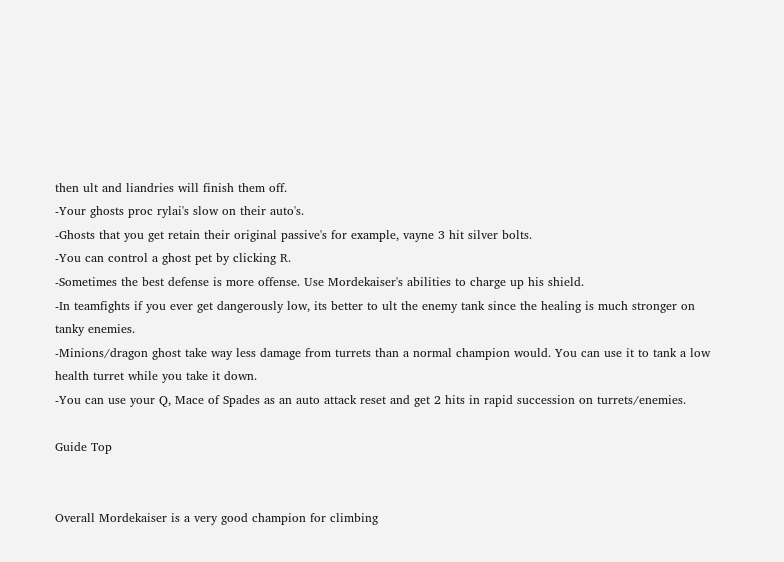then ult and liandries will finish them off.
-Your ghosts proc rylai's slow on their auto's.
-Ghosts that you get retain their original passive's for example, vayne 3 hit silver bolts.
-You can control a ghost pet by clicking R.
-Sometimes the best defense is more offense. Use Mordekaiser's abilities to charge up his shield.
-In teamfights if you ever get dangerously low, its better to ult the enemy tank since the healing is much stronger on tanky enemies.
-Minions/dragon ghost take way less damage from turrets than a normal champion would. You can use it to tank a low health turret while you take it down.
-You can use your Q, Mace of Spades as an auto attack reset and get 2 hits in rapid succession on turrets/enemies.

Guide Top


Overall Mordekaiser is a very good champion for climbing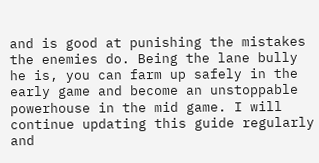and is good at punishing the mistakes the enemies do. Being the lane bully he is, you can farm up safely in the early game and become an unstoppable powerhouse in the mid game. I will continue updating this guide regularly and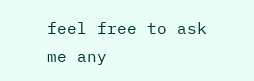feel free to ask me any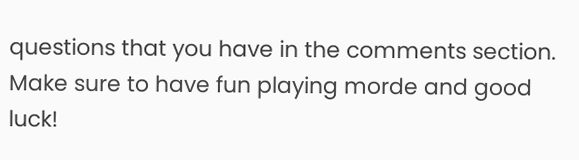questions that you have in the comments section. Make sure to have fun playing morde and good luck!